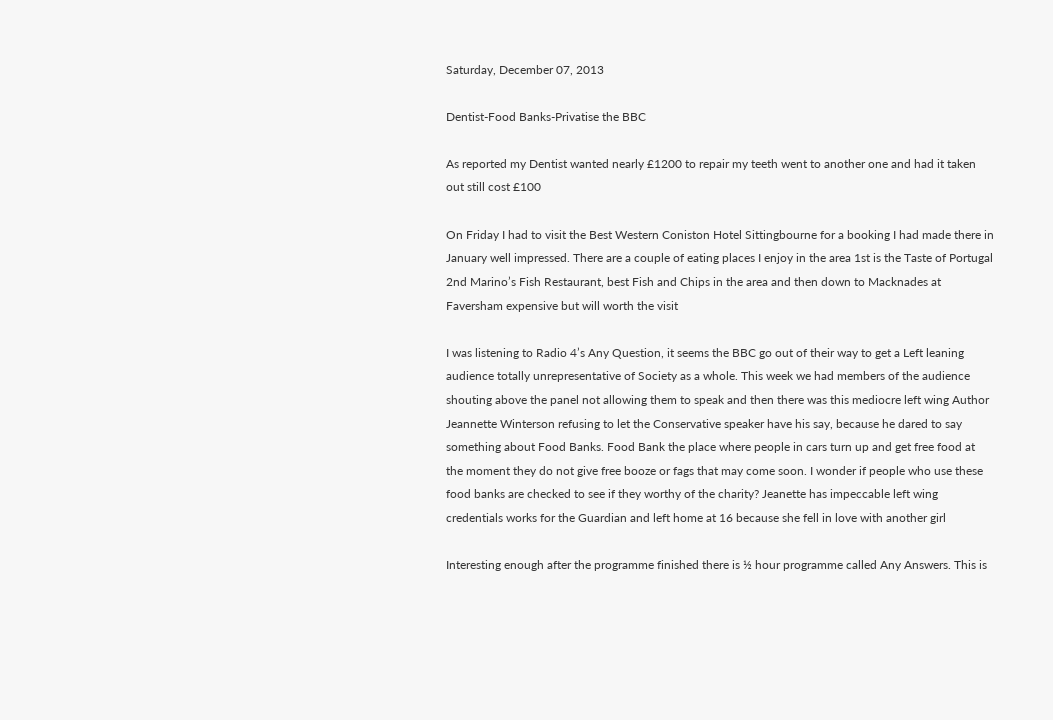Saturday, December 07, 2013

Dentist-Food Banks-Privatise the BBC

As reported my Dentist wanted nearly £1200 to repair my teeth went to another one and had it taken out still cost £100

On Friday I had to visit the Best Western Coniston Hotel Sittingbourne for a booking I had made there in January well impressed. There are a couple of eating places I enjoy in the area 1st is the Taste of Portugal 2nd Marino’s Fish Restaurant, best Fish and Chips in the area and then down to Macknades at Faversham expensive but will worth the visit

I was listening to Radio 4’s Any Question, it seems the BBC go out of their way to get a Left leaning audience totally unrepresentative of Society as a whole. This week we had members of the audience shouting above the panel not allowing them to speak and then there was this mediocre left wing Author Jeannette Winterson refusing to let the Conservative speaker have his say, because he dared to say something about Food Banks. Food Bank the place where people in cars turn up and get free food at the moment they do not give free booze or fags that may come soon. I wonder if people who use these food banks are checked to see if they worthy of the charity? Jeanette has impeccable left wing credentials works for the Guardian and left home at 16 because she fell in love with another girl

Interesting enough after the programme finished there is ½ hour programme called Any Answers. This is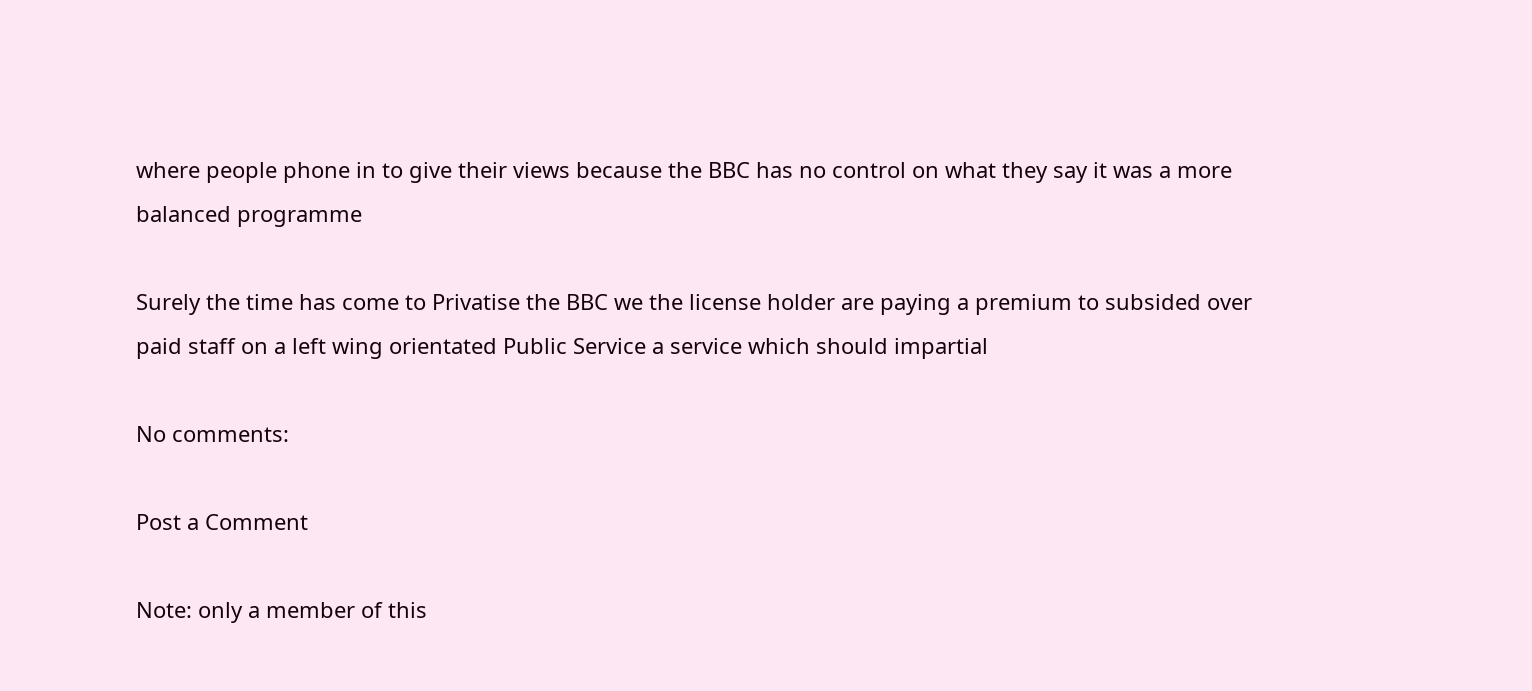where people phone in to give their views because the BBC has no control on what they say it was a more balanced programme

Surely the time has come to Privatise the BBC we the license holder are paying a premium to subsided over paid staff on a left wing orientated Public Service a service which should impartial

No comments:

Post a Comment

Note: only a member of this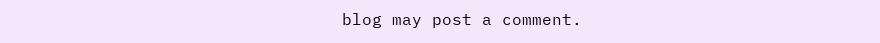blog may post a comment.